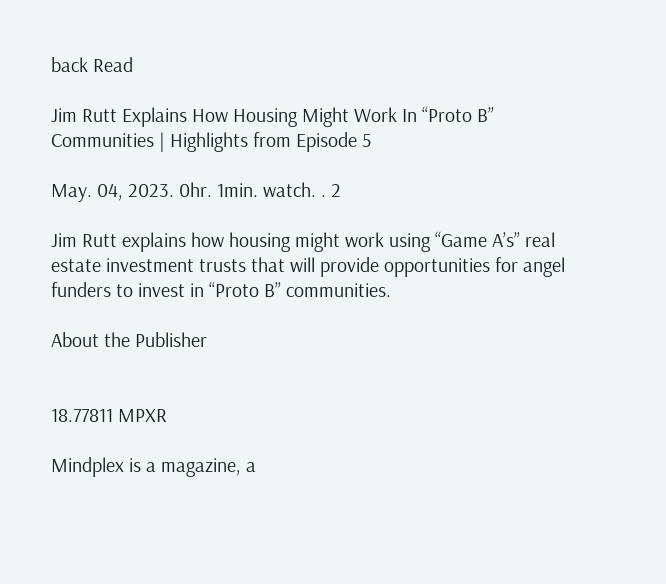back Read

Jim Rutt Explains How Housing Might Work In “Proto B” Communities | Highlights from Episode 5

May. 04, 2023. 0hr. 1min. watch. . 2

Jim Rutt explains how housing might work using “Game A’s” real estate investment trusts that will provide opportunities for angel funders to invest in “Proto B” communities.

About the Publisher


18.77811 MPXR

Mindplex is a magazine, a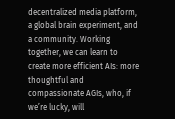decentralized media platform, a global brain experiment, and a community. Working together, we can learn to create more efficient AIs: more thoughtful and compassionate AGIs, who, if we’re lucky, will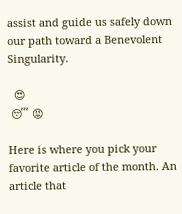assist and guide us safely down our path toward a Benevolent Singularity.

  😍
 😴 😡

Here is where you pick your favorite article of the month. An article that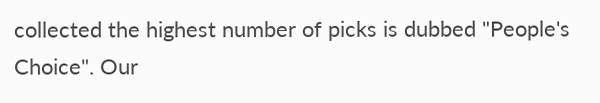collected the highest number of picks is dubbed "People's Choice". Our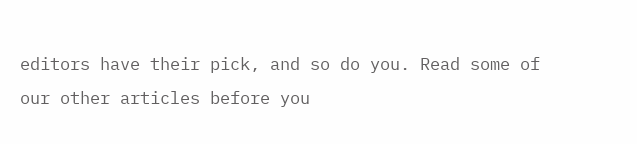editors have their pick, and so do you. Read some of our other articles before you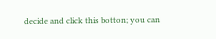decide and click this botton; you can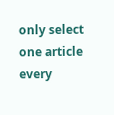only select one article every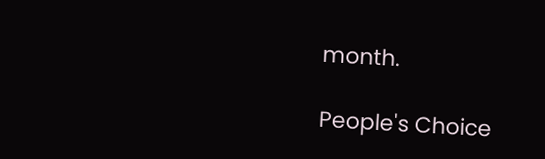month.

People's Choice